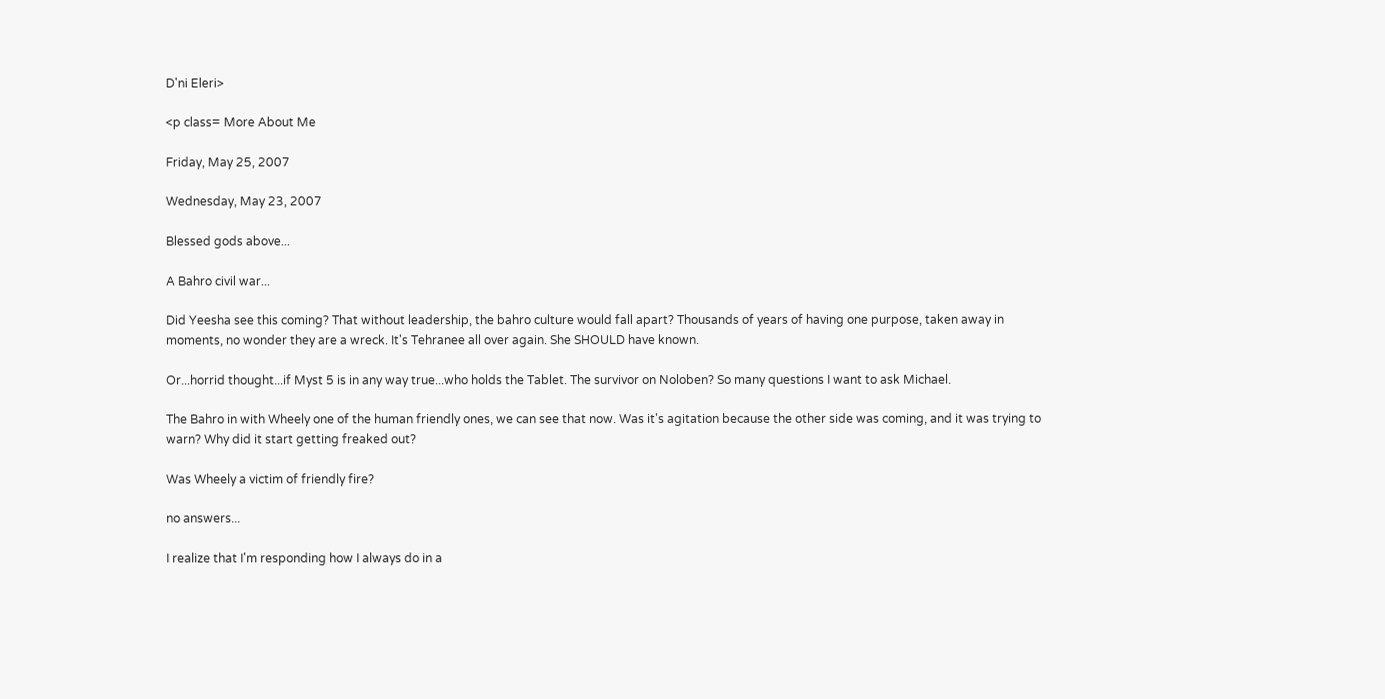D'ni Eleri>

<p class= More About Me

Friday, May 25, 2007

Wednesday, May 23, 2007

Blessed gods above...

A Bahro civil war...

Did Yeesha see this coming? That without leadership, the bahro culture would fall apart? Thousands of years of having one purpose, taken away in moments, no wonder they are a wreck. It's Tehranee all over again. She SHOULD have known.

Or...horrid thought...if Myst 5 is in any way true...who holds the Tablet. The survivor on Noloben? So many questions I want to ask Michael.

The Bahro in with Wheely one of the human friendly ones, we can see that now. Was it's agitation because the other side was coming, and it was trying to warn? Why did it start getting freaked out?

Was Wheely a victim of friendly fire?

no answers...

I realize that I'm responding how I always do in a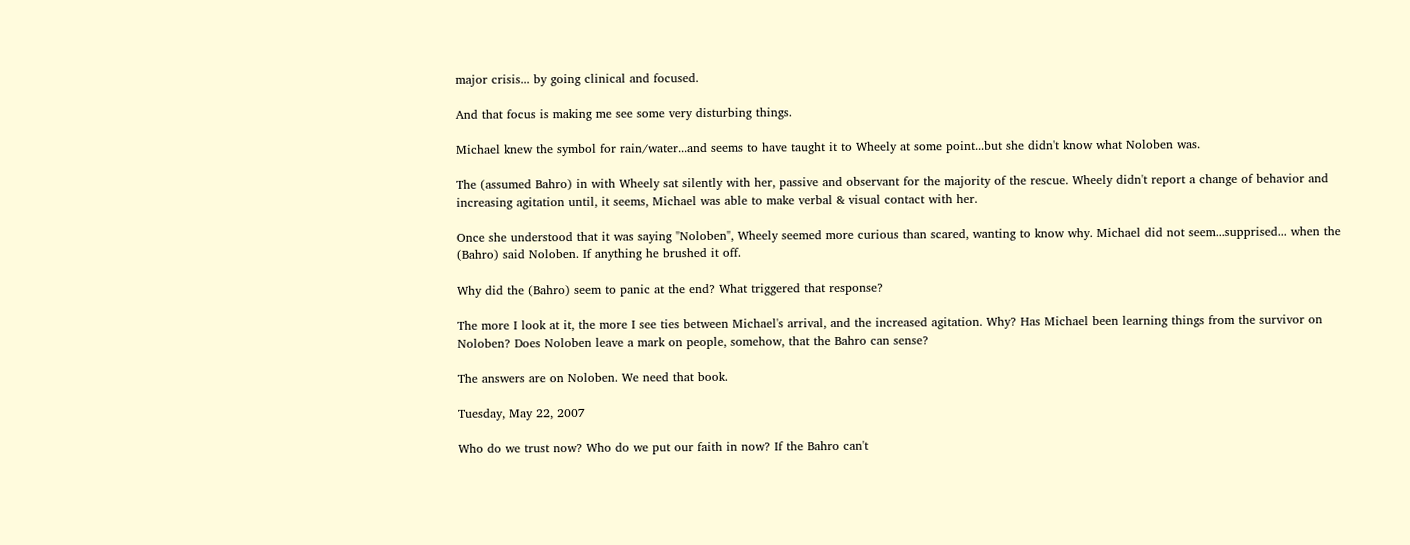major crisis... by going clinical and focused.

And that focus is making me see some very disturbing things.

Michael knew the symbol for rain/water...and seems to have taught it to Wheely at some point...but she didn't know what Noloben was.

The (assumed Bahro) in with Wheely sat silently with her, passive and observant for the majority of the rescue. Wheely didn't report a change of behavior and increasing agitation until, it seems, Michael was able to make verbal & visual contact with her.

Once she understood that it was saying "Noloben", Wheely seemed more curious than scared, wanting to know why. Michael did not seem...supprised... when the (Bahro) said Noloben. If anything he brushed it off.

Why did the (Bahro) seem to panic at the end? What triggered that response?

The more I look at it, the more I see ties between Michael's arrival, and the increased agitation. Why? Has Michael been learning things from the survivor on Noloben? Does Noloben leave a mark on people, somehow, that the Bahro can sense?

The answers are on Noloben. We need that book.

Tuesday, May 22, 2007

Who do we trust now? Who do we put our faith in now? If the Bahro can't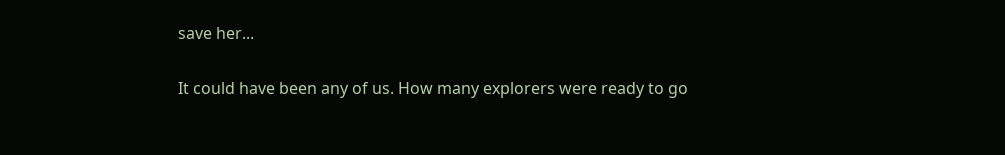save her...

It could have been any of us. How many explorers were ready to go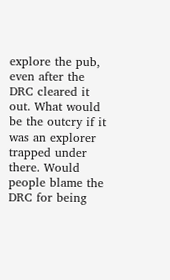explore the pub, even after the DRC cleared it out. What would be the outcry if it was an explorer trapped under there. Would people blame the DRC for being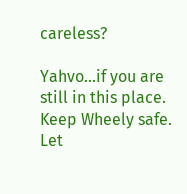careless?

Yahvo...if you are still in this place. Keep Wheely safe. Let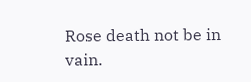Rose death not be in vain.